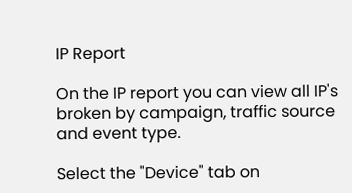IP Report

On the IP report you can view all IP's broken by campaign, traffic source and event type.

Select the "Device" tab on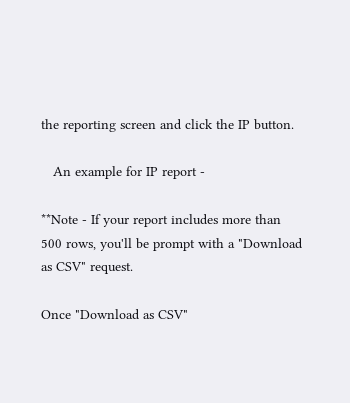the reporting screen and click the IP button.

   An example for IP report -

**Note - If your report includes more than 500 rows, you'll be prompt with a "Download as CSV" request.

Once "Download as CSV"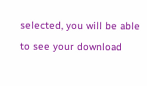selected, you will be able to see your download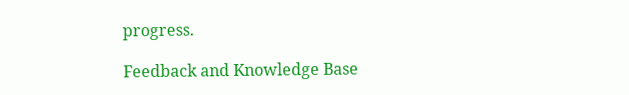progress.

Feedback and Knowledge Base